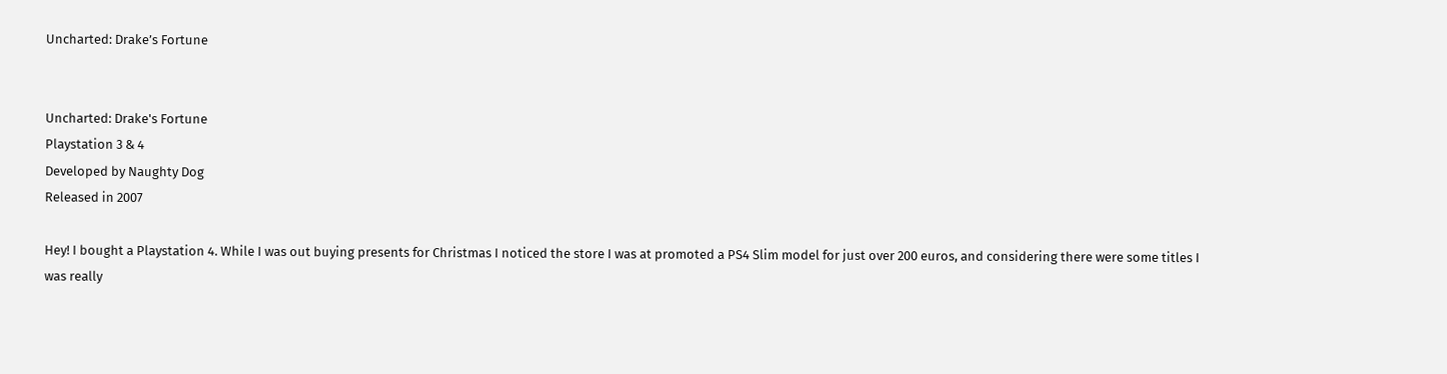Uncharted: Drake’s Fortune


Uncharted: Drake's Fortune
Playstation 3 & 4
Developed by Naughty Dog
Released in 2007

Hey! I bought a Playstation 4. While I was out buying presents for Christmas I noticed the store I was at promoted a PS4 Slim model for just over 200 euros, and considering there were some titles I was really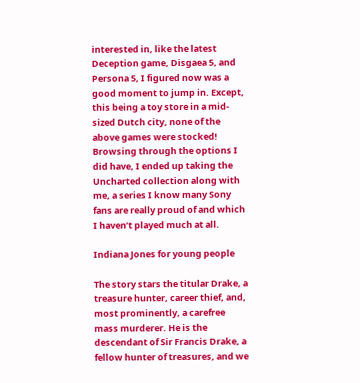interested in, like the latest Deception game, Disgaea 5, and Persona 5, I figured now was a good moment to jump in. Except, this being a toy store in a mid-sized Dutch city, none of the above games were stocked! Browsing through the options I did have, I ended up taking the Uncharted collection along with me, a series I know many Sony fans are really proud of and which I haven’t played much at all.

Indiana Jones for young people

The story stars the titular Drake, a treasure hunter, career thief, and, most prominently, a carefree mass murderer. He is the descendant of Sir Francis Drake, a fellow hunter of treasures, and we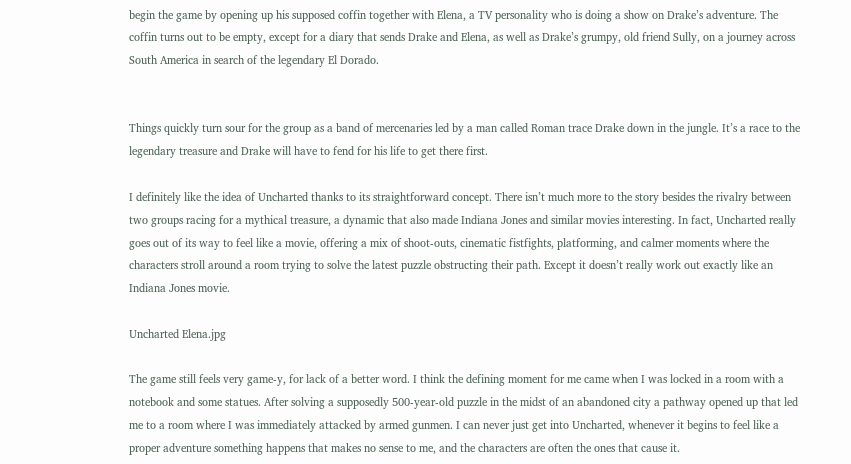begin the game by opening up his supposed coffin together with Elena, a TV personality who is doing a show on Drake’s adventure. The coffin turns out to be empty, except for a diary that sends Drake and Elena, as well as Drake’s grumpy, old friend Sully, on a journey across South America in search of the legendary El Dorado.


Things quickly turn sour for the group as a band of mercenaries led by a man called Roman trace Drake down in the jungle. It’s a race to the legendary treasure and Drake will have to fend for his life to get there first.

I definitely like the idea of Uncharted thanks to its straightforward concept. There isn’t much more to the story besides the rivalry between two groups racing for a mythical treasure, a dynamic that also made Indiana Jones and similar movies interesting. In fact, Uncharted really goes out of its way to feel like a movie, offering a mix of shoot-outs, cinematic fistfights, platforming, and calmer moments where the characters stroll around a room trying to solve the latest puzzle obstructing their path. Except it doesn’t really work out exactly like an Indiana Jones movie.

Uncharted Elena.jpg

The game still feels very game-y, for lack of a better word. I think the defining moment for me came when I was locked in a room with a notebook and some statues. After solving a supposedly 500-year-old puzzle in the midst of an abandoned city a pathway opened up that led me to a room where I was immediately attacked by armed gunmen. I can never just get into Uncharted, whenever it begins to feel like a proper adventure something happens that makes no sense to me, and the characters are often the ones that cause it.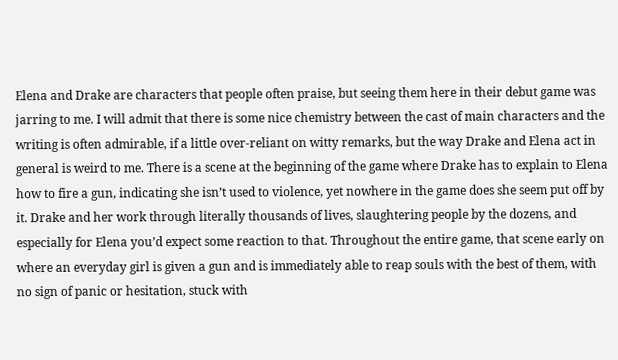Elena and Drake are characters that people often praise, but seeing them here in their debut game was jarring to me. I will admit that there is some nice chemistry between the cast of main characters and the writing is often admirable, if a little over-reliant on witty remarks, but the way Drake and Elena act in general is weird to me. There is a scene at the beginning of the game where Drake has to explain to Elena how to fire a gun, indicating she isn’t used to violence, yet nowhere in the game does she seem put off by it. Drake and her work through literally thousands of lives, slaughtering people by the dozens, and especially for Elena you’d expect some reaction to that. Throughout the entire game, that scene early on where an everyday girl is given a gun and is immediately able to reap souls with the best of them, with no sign of panic or hesitation, stuck with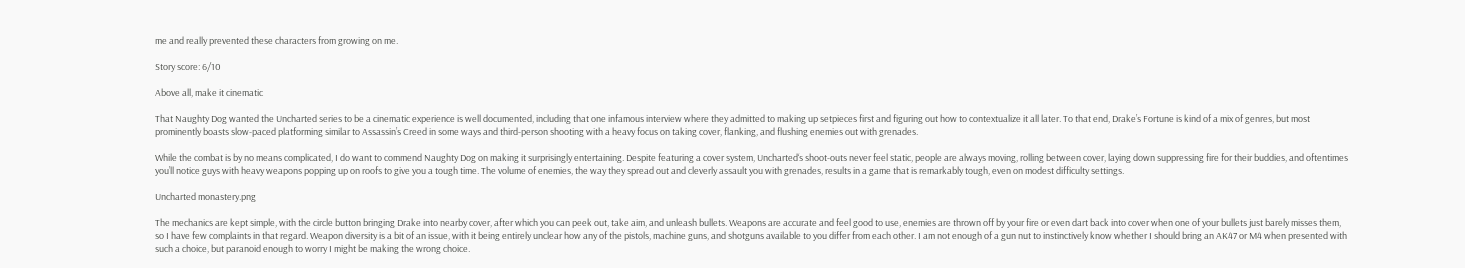me and really prevented these characters from growing on me.

Story score: 6/10

Above all, make it cinematic

That Naughty Dog wanted the Uncharted series to be a cinematic experience is well documented, including that one infamous interview where they admitted to making up setpieces first and figuring out how to contextualize it all later. To that end, Drake’s Fortune is kind of a mix of genres, but most prominently boasts slow-paced platforming similar to Assassin’s Creed in some ways and third-person shooting with a heavy focus on taking cover, flanking, and flushing enemies out with grenades.

While the combat is by no means complicated, I do want to commend Naughty Dog on making it surprisingly entertaining. Despite featuring a cover system, Uncharted‘s shoot-outs never feel static, people are always moving, rolling between cover, laying down suppressing fire for their buddies, and oftentimes you’ll notice guys with heavy weapons popping up on roofs to give you a tough time. The volume of enemies, the way they spread out and cleverly assault you with grenades, results in a game that is remarkably tough, even on modest difficulty settings.

Uncharted monastery.png

The mechanics are kept simple, with the circle button bringing Drake into nearby cover, after which you can peek out, take aim, and unleash bullets. Weapons are accurate and feel good to use, enemies are thrown off by your fire or even dart back into cover when one of your bullets just barely misses them, so I have few complaints in that regard. Weapon diversity is a bit of an issue, with it being entirely unclear how any of the pistols, machine guns, and shotguns available to you differ from each other. I am not enough of a gun nut to instinctively know whether I should bring an AK47 or M4 when presented with such a choice, but paranoid enough to worry I might be making the wrong choice.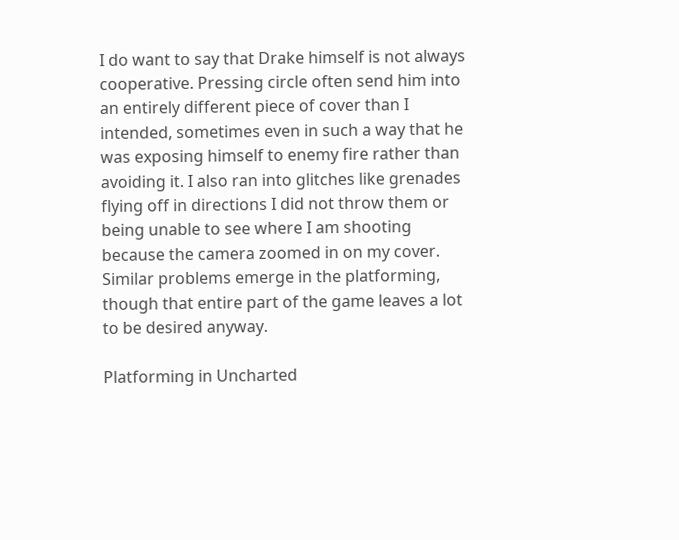I do want to say that Drake himself is not always cooperative. Pressing circle often send him into an entirely different piece of cover than I intended, sometimes even in such a way that he was exposing himself to enemy fire rather than avoiding it. I also ran into glitches like grenades flying off in directions I did not throw them or being unable to see where I am shooting because the camera zoomed in on my cover. Similar problems emerge in the platforming, though that entire part of the game leaves a lot to be desired anyway.

Platforming in Uncharted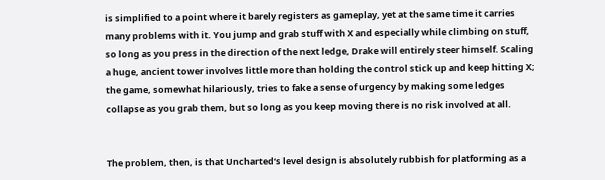is simplified to a point where it barely registers as gameplay, yet at the same time it carries many problems with it. You jump and grab stuff with X and especially while climbing on stuff, so long as you press in the direction of the next ledge, Drake will entirely steer himself. Scaling a huge, ancient tower involves little more than holding the control stick up and keep hitting X; the game, somewhat hilariously, tries to fake a sense of urgency by making some ledges collapse as you grab them, but so long as you keep moving there is no risk involved at all.


The problem, then, is that Uncharted‘s level design is absolutely rubbish for platforming as a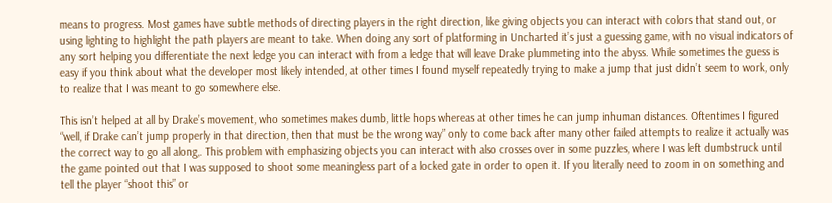means to progress. Most games have subtle methods of directing players in the right direction, like giving objects you can interact with colors that stand out, or using lighting to highlight the path players are meant to take. When doing any sort of platforming in Uncharted it’s just a guessing game, with no visual indicators of any sort helping you differentiate the next ledge you can interact with from a ledge that will leave Drake plummeting into the abyss. While sometimes the guess is easy if you think about what the developer most likely intended, at other times I found myself repeatedly trying to make a jump that just didn’t seem to work, only to realize that I was meant to go somewhere else.

This isn’t helped at all by Drake’s movement, who sometimes makes dumb, little hops whereas at other times he can jump inhuman distances. Oftentimes I figured “well, if Drake can’t jump properly in that direction, then that must be the wrong way” only to come back after many other failed attempts to realize it actually was the correct way to go all along,. This problem with emphasizing objects you can interact with also crosses over in some puzzles, where I was left dumbstruck until the game pointed out that I was supposed to shoot some meaningless part of a locked gate in order to open it. If you literally need to zoom in on something and tell the player “shoot this” or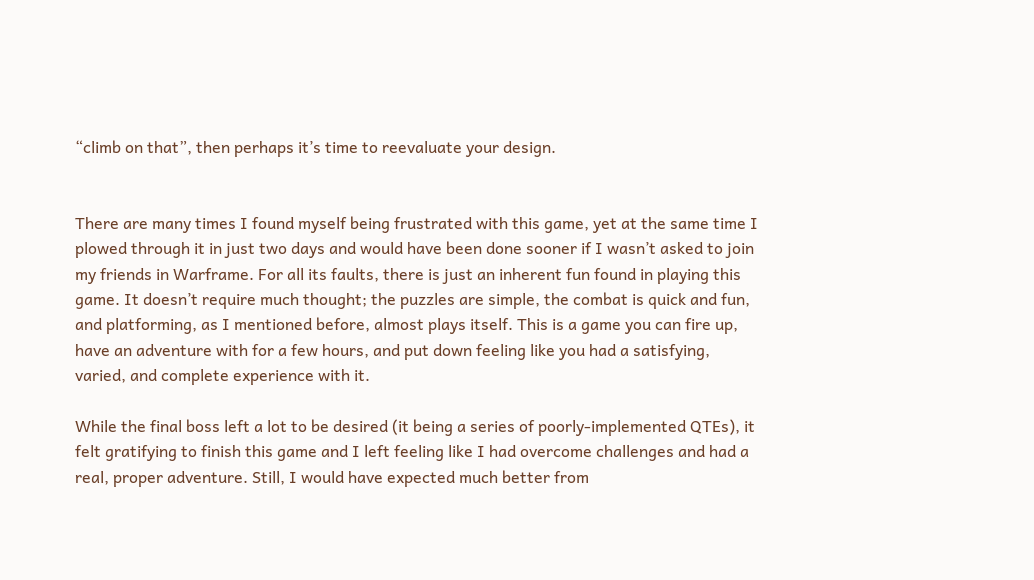“climb on that”, then perhaps it’s time to reevaluate your design.


There are many times I found myself being frustrated with this game, yet at the same time I plowed through it in just two days and would have been done sooner if I wasn’t asked to join my friends in Warframe. For all its faults, there is just an inherent fun found in playing this game. It doesn’t require much thought; the puzzles are simple, the combat is quick and fun, and platforming, as I mentioned before, almost plays itself. This is a game you can fire up, have an adventure with for a few hours, and put down feeling like you had a satisfying, varied, and complete experience with it.

While the final boss left a lot to be desired (it being a series of poorly-implemented QTEs), it felt gratifying to finish this game and I left feeling like I had overcome challenges and had a real, proper adventure. Still, I would have expected much better from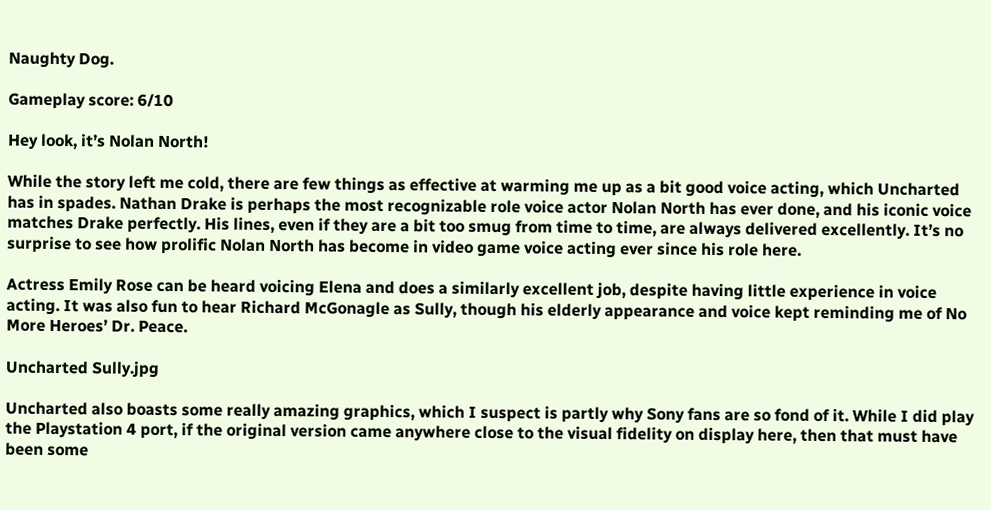Naughty Dog.

Gameplay score: 6/10

Hey look, it’s Nolan North!

While the story left me cold, there are few things as effective at warming me up as a bit good voice acting, which Uncharted has in spades. Nathan Drake is perhaps the most recognizable role voice actor Nolan North has ever done, and his iconic voice matches Drake perfectly. His lines, even if they are a bit too smug from time to time, are always delivered excellently. It’s no surprise to see how prolific Nolan North has become in video game voice acting ever since his role here.

Actress Emily Rose can be heard voicing Elena and does a similarly excellent job, despite having little experience in voice acting. It was also fun to hear Richard McGonagle as Sully, though his elderly appearance and voice kept reminding me of No More Heroes’ Dr. Peace.

Uncharted Sully.jpg

Uncharted also boasts some really amazing graphics, which I suspect is partly why Sony fans are so fond of it. While I did play the Playstation 4 port, if the original version came anywhere close to the visual fidelity on display here, then that must have been some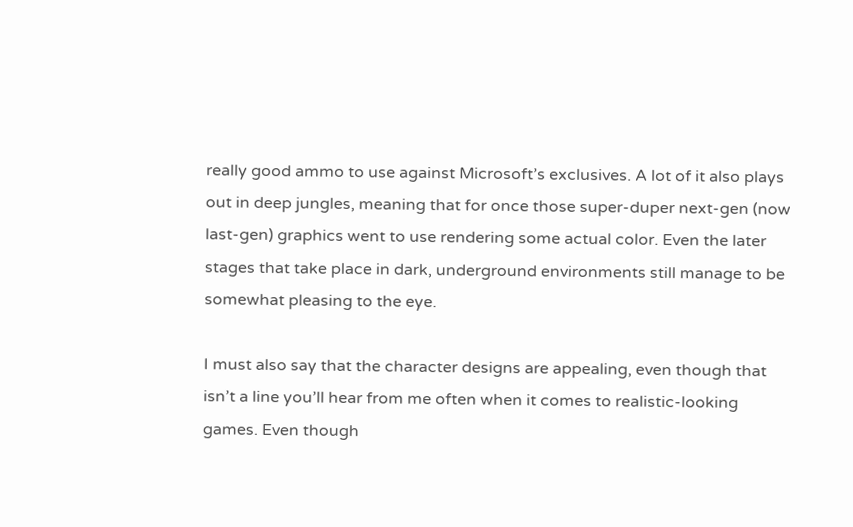really good ammo to use against Microsoft’s exclusives. A lot of it also plays out in deep jungles, meaning that for once those super-duper next-gen (now last-gen) graphics went to use rendering some actual color. Even the later stages that take place in dark, underground environments still manage to be somewhat pleasing to the eye.

I must also say that the character designs are appealing, even though that isn’t a line you’ll hear from me often when it comes to realistic-looking games. Even though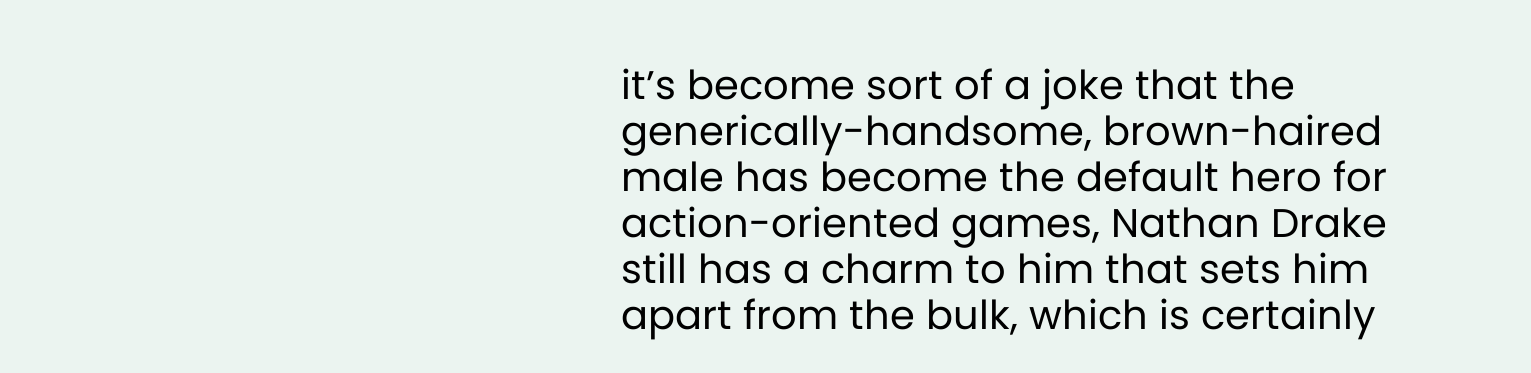it’s become sort of a joke that the generically-handsome, brown-haired male has become the default hero for action-oriented games, Nathan Drake still has a charm to him that sets him apart from the bulk, which is certainly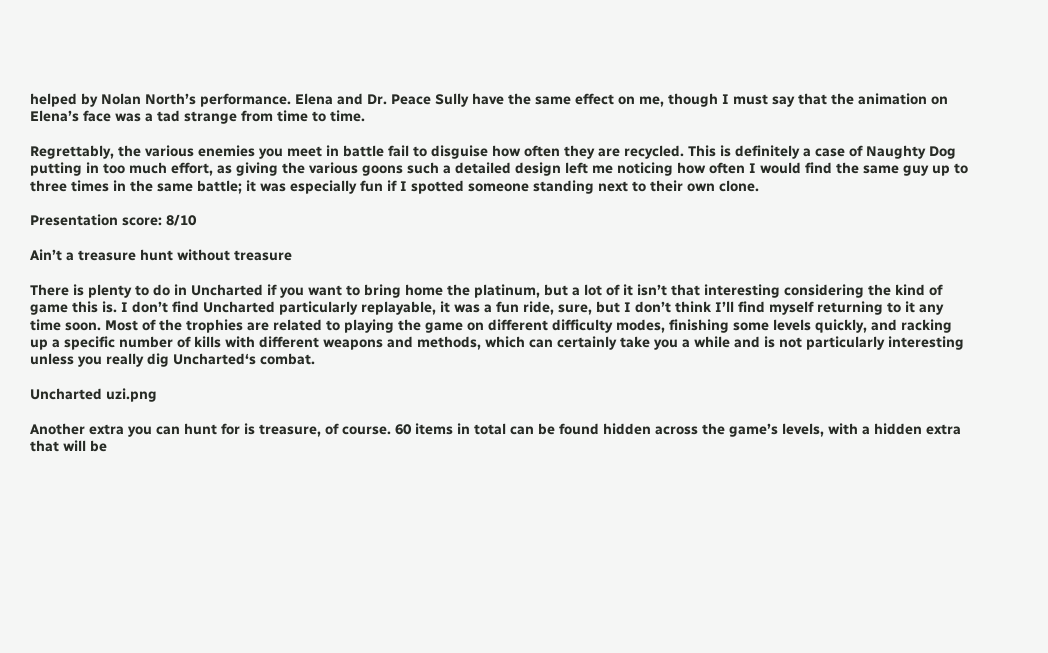helped by Nolan North’s performance. Elena and Dr. Peace Sully have the same effect on me, though I must say that the animation on Elena’s face was a tad strange from time to time.

Regrettably, the various enemies you meet in battle fail to disguise how often they are recycled. This is definitely a case of Naughty Dog putting in too much effort, as giving the various goons such a detailed design left me noticing how often I would find the same guy up to three times in the same battle; it was especially fun if I spotted someone standing next to their own clone.

Presentation score: 8/10

Ain’t a treasure hunt without treasure

There is plenty to do in Uncharted if you want to bring home the platinum, but a lot of it isn’t that interesting considering the kind of game this is. I don’t find Uncharted particularly replayable, it was a fun ride, sure, but I don’t think I’ll find myself returning to it any time soon. Most of the trophies are related to playing the game on different difficulty modes, finishing some levels quickly, and racking up a specific number of kills with different weapons and methods, which can certainly take you a while and is not particularly interesting unless you really dig Uncharted‘s combat.

Uncharted uzi.png

Another extra you can hunt for is treasure, of course. 60 items in total can be found hidden across the game’s levels, with a hidden extra that will be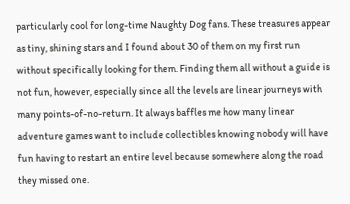particularly cool for long-time Naughty Dog fans. These treasures appear as tiny, shining stars and I found about 30 of them on my first run without specifically looking for them. Finding them all without a guide is not fun, however, especially since all the levels are linear journeys with many points-of-no-return. It always baffles me how many linear adventure games want to include collectibles knowing nobody will have fun having to restart an entire level because somewhere along the road they missed one.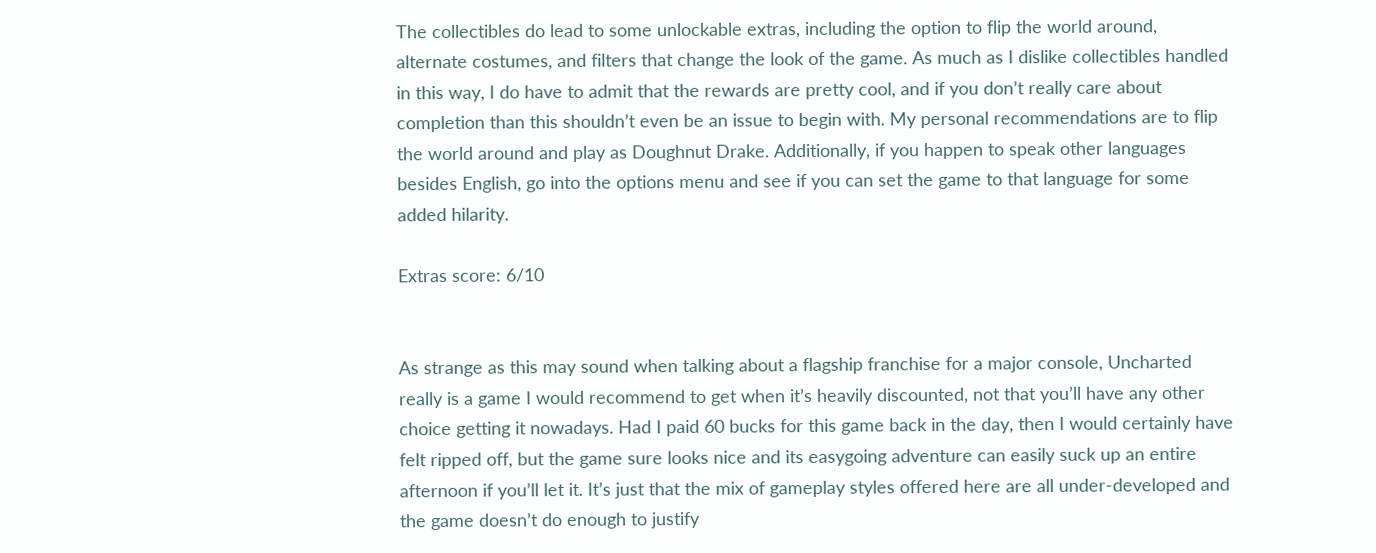The collectibles do lead to some unlockable extras, including the option to flip the world around, alternate costumes, and filters that change the look of the game. As much as I dislike collectibles handled in this way, I do have to admit that the rewards are pretty cool, and if you don’t really care about completion than this shouldn’t even be an issue to begin with. My personal recommendations are to flip the world around and play as Doughnut Drake. Additionally, if you happen to speak other languages besides English, go into the options menu and see if you can set the game to that language for some added hilarity.

Extras score: 6/10


As strange as this may sound when talking about a flagship franchise for a major console, Uncharted really is a game I would recommend to get when it’s heavily discounted, not that you’ll have any other choice getting it nowadays. Had I paid 60 bucks for this game back in the day, then I would certainly have felt ripped off, but the game sure looks nice and its easygoing adventure can easily suck up an entire afternoon if you’ll let it. It’s just that the mix of gameplay styles offered here are all under-developed and the game doesn’t do enough to justify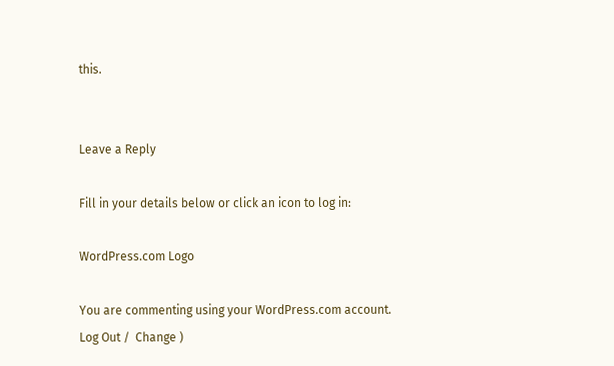this.


Leave a Reply

Fill in your details below or click an icon to log in:

WordPress.com Logo

You are commenting using your WordPress.com account. Log Out /  Change )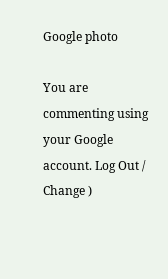Google photo

You are commenting using your Google account. Log Out /  Change )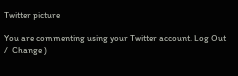Twitter picture

You are commenting using your Twitter account. Log Out /  Change )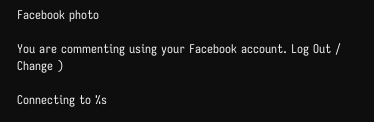Facebook photo

You are commenting using your Facebook account. Log Out /  Change )

Connecting to %s